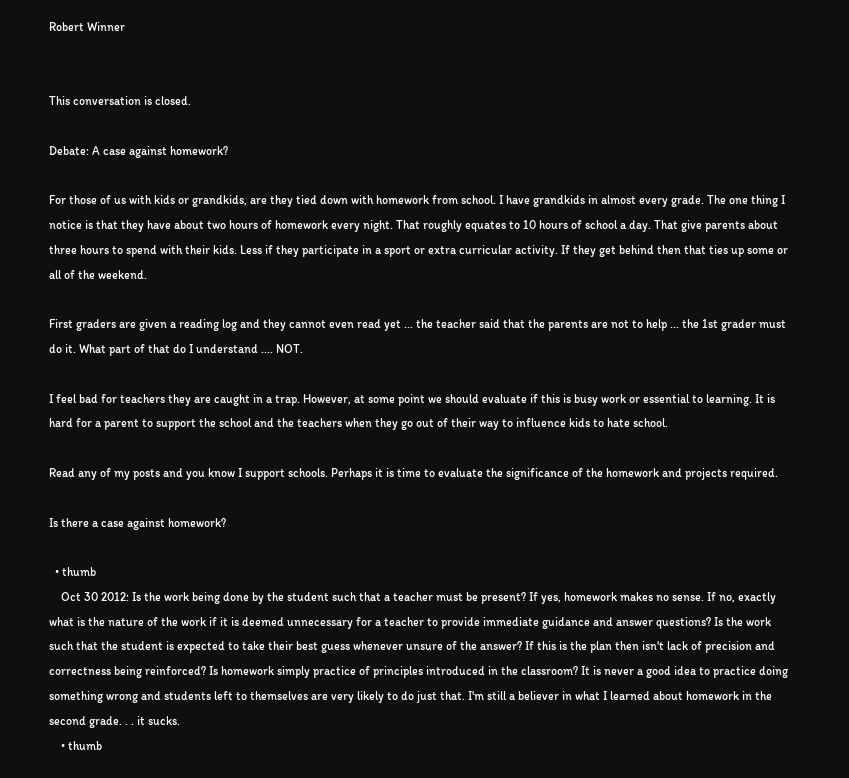Robert Winner


This conversation is closed.

Debate: A case against homework?

For those of us with kids or grandkids, are they tied down with homework from school. I have grandkids in almost every grade. The one thing I notice is that they have about two hours of homework every night. That roughly equates to 10 hours of school a day. That give parents about three hours to spend with their kids. Less if they participate in a sport or extra curricular activity. If they get behind then that ties up some or all of the weekend.

First graders are given a reading log and they cannot even read yet ... the teacher said that the parents are not to help ... the 1st grader must do it. What part of that do I understand .... NOT.

I feel bad for teachers they are caught in a trap. However, at some point we should evaluate if this is busy work or essential to learning. It is hard for a parent to support the school and the teachers when they go out of their way to influence kids to hate school.

Read any of my posts and you know I support schools. Perhaps it is time to evaluate the significance of the homework and projects required.

Is there a case against homework?

  • thumb
    Oct 30 2012: Is the work being done by the student such that a teacher must be present? If yes, homework makes no sense. If no, exactly what is the nature of the work if it is deemed unnecessary for a teacher to provide immediate guidance and answer questions? Is the work such that the student is expected to take their best guess whenever unsure of the answer? If this is the plan then isn't lack of precision and correctness being reinforced? Is homework simply practice of principles introduced in the classroom? It is never a good idea to practice doing something wrong and students left to themselves are very likely to do just that. I'm still a believer in what I learned about homework in the second grade. . . it sucks.
    • thumb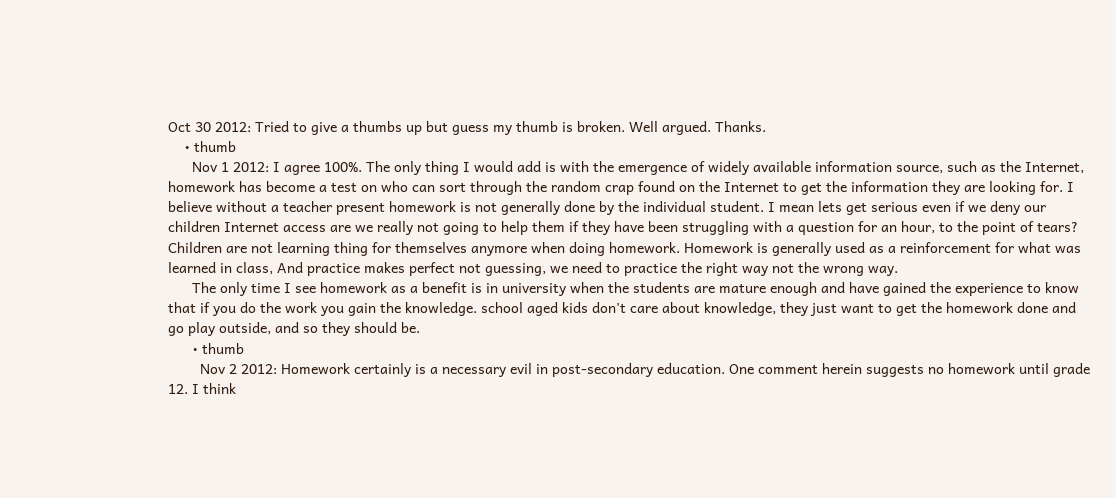Oct 30 2012: Tried to give a thumbs up but guess my thumb is broken. Well argued. Thanks.
    • thumb
      Nov 1 2012: I agree 100%. The only thing I would add is with the emergence of widely available information source, such as the Internet, homework has become a test on who can sort through the random crap found on the Internet to get the information they are looking for. I believe without a teacher present homework is not generally done by the individual student. I mean lets get serious even if we deny our children Internet access are we really not going to help them if they have been struggling with a question for an hour, to the point of tears? Children are not learning thing for themselves anymore when doing homework. Homework is generally used as a reinforcement for what was learned in class, And practice makes perfect not guessing, we need to practice the right way not the wrong way.
      The only time I see homework as a benefit is in university when the students are mature enough and have gained the experience to know that if you do the work you gain the knowledge. school aged kids don't care about knowledge, they just want to get the homework done and go play outside, and so they should be.
      • thumb
        Nov 2 2012: Homework certainly is a necessary evil in post-secondary education. One comment herein suggests no homework until grade 12. I think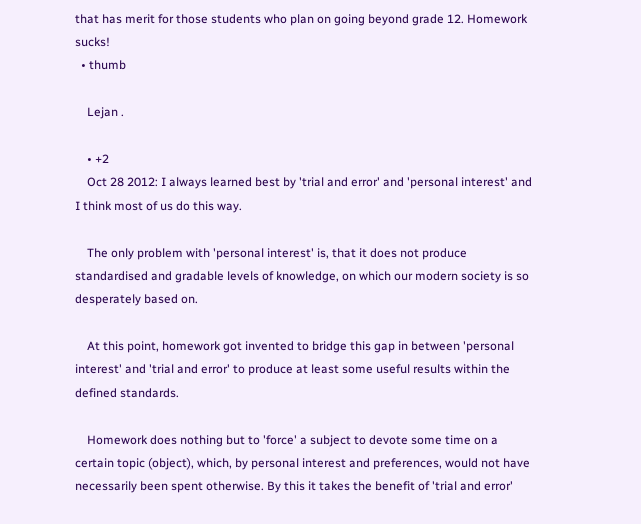that has merit for those students who plan on going beyond grade 12. Homework sucks!
  • thumb

    Lejan .

    • +2
    Oct 28 2012: I always learned best by 'trial and error' and 'personal interest' and I think most of us do this way.

    The only problem with 'personal interest' is, that it does not produce standardised and gradable levels of knowledge, on which our modern society is so desperately based on.

    At this point, homework got invented to bridge this gap in between 'personal interest' and 'trial and error' to produce at least some useful results within the defined standards.

    Homework does nothing but to 'force' a subject to devote some time on a certain topic (object), which, by personal interest and preferences, would not have necessarily been spent otherwise. By this it takes the benefit of 'trial and error'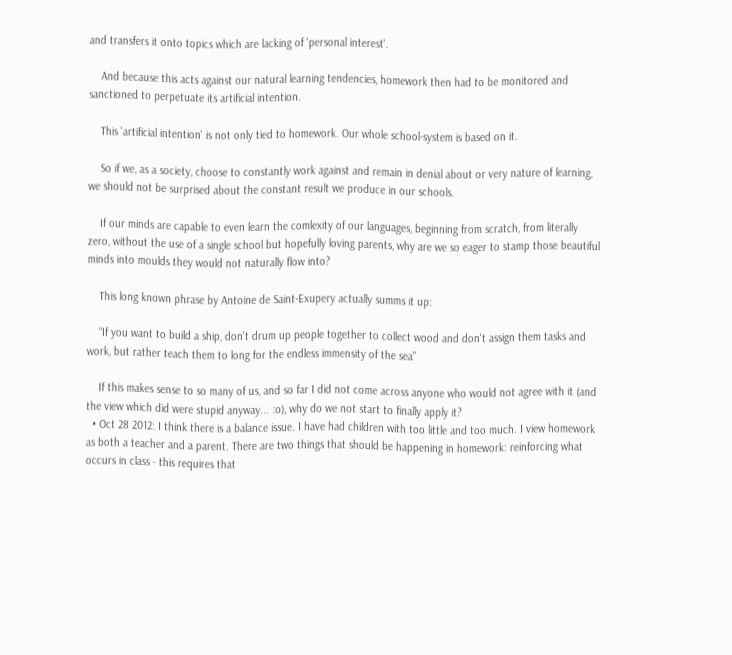and transfers it onto topics which are lacking of 'personal interest'.

    And because this acts against our natural learning tendencies, homework then had to be monitored and sanctioned to perpetuate its artificial intention.

    This 'artificial intention' is not only tied to homework. Our whole school-system is based on it.

    So if we, as a society, choose to constantly work against and remain in denial about or very nature of learning, we should not be surprised about the constant result we produce in our schools.

    If our minds are capable to even learn the comlexity of our languages, beginning from scratch, from literally zero, without the use of a single school but hopefully loving parents, why are we so eager to stamp those beautiful minds into moulds they would not naturally flow into?

    This long known phrase by Antoine de Saint-Exupery actually summs it up:

    “If you want to build a ship, don't drum up people together to collect wood and don't assign them tasks and work, but rather teach them to long for the endless immensity of the sea”

    If this makes sense to so many of us, and so far I did not come across anyone who would not agree with it (and the view which did were stupid anyway... :o), why do we not start to finally apply it?
  • Oct 28 2012: I think there is a balance issue. I have had children with too little and too much. I view homework as both a teacher and a parent. There are two things that should be happening in homework: reinforcing what occurs in class - this requires that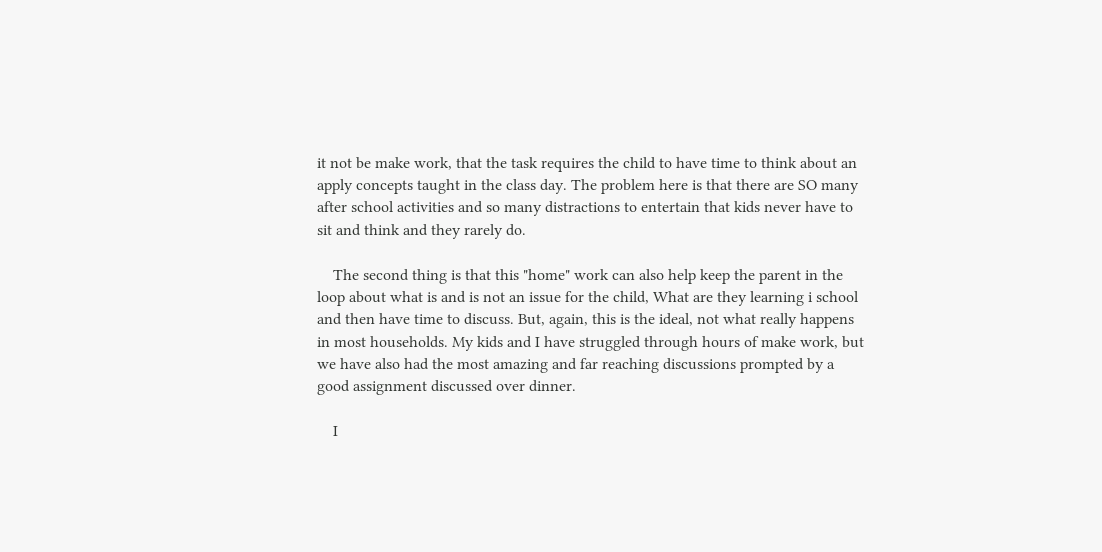it not be make work, that the task requires the child to have time to think about an apply concepts taught in the class day. The problem here is that there are SO many after school activities and so many distractions to entertain that kids never have to sit and think and they rarely do.

    The second thing is that this "home" work can also help keep the parent in the loop about what is and is not an issue for the child, What are they learning i school and then have time to discuss. But, again, this is the ideal, not what really happens in most households. My kids and I have struggled through hours of make work, but we have also had the most amazing and far reaching discussions prompted by a good assignment discussed over dinner.

    I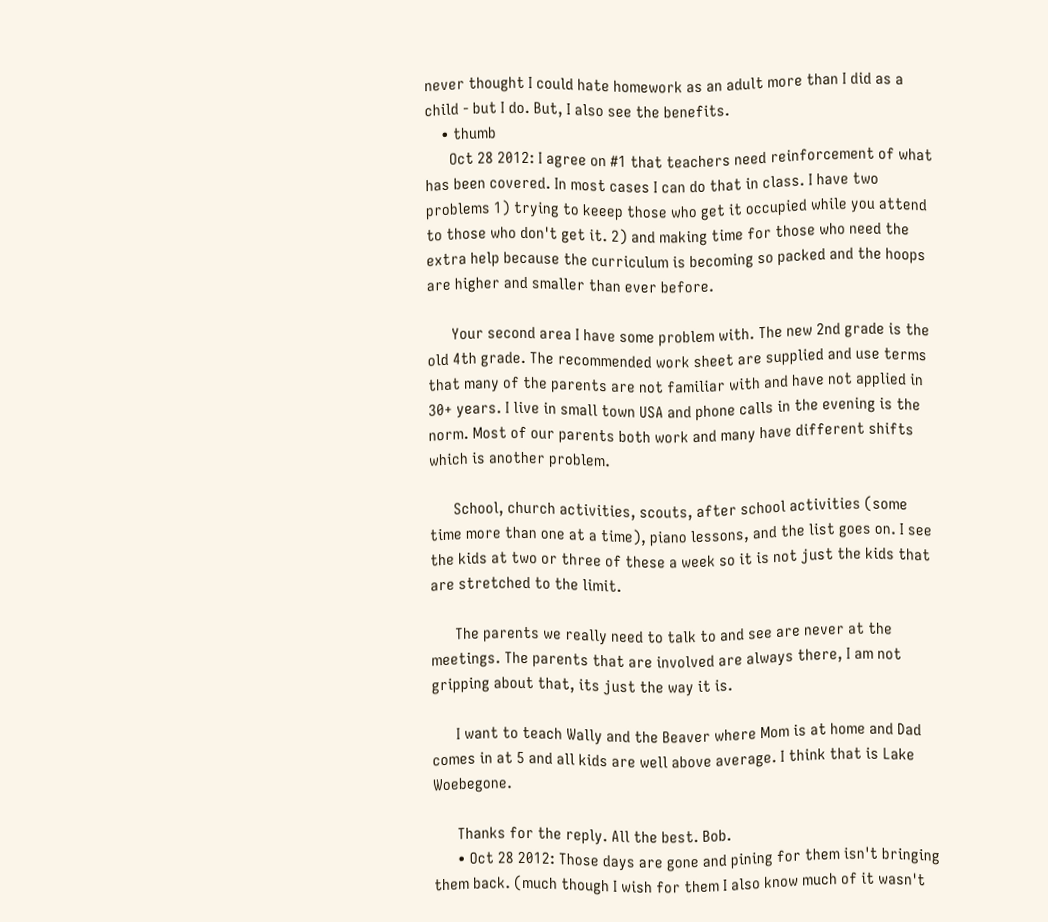never thought I could hate homework as an adult more than I did as a child - but I do. But, I also see the benefits.
    • thumb
      Oct 28 2012: I agree on #1 that teachers need reinforcement of what has been covered. In most cases I can do that in class. I have two problems 1) trying to keeep those who get it occupied while you attend to those who don't get it. 2) and making time for those who need the extra help because the curriculum is becoming so packed and the hoops are higher and smaller than ever before.

      Your second area I have some problem with. The new 2nd grade is the old 4th grade. The recommended work sheet are supplied and use terms that many of the parents are not familiar with and have not applied in 30+ years. I live in small town USA and phone calls in the evening is the norm. Most of our parents both work and many have different shifts which is another problem.

      School, church activities, scouts, after school activities (some time more than one at a time), piano lessons, and the list goes on. I see the kids at two or three of these a week so it is not just the kids that are stretched to the limit.

      The parents we really need to talk to and see are never at the meetings. The parents that are involved are always there, I am not gripping about that, its just the way it is.

      I want to teach Wally and the Beaver where Mom is at home and Dad comes in at 5 and all kids are well above average. I think that is Lake Woebegone.

      Thanks for the reply. All the best. Bob.
      • Oct 28 2012: Those days are gone and pining for them isn't bringing them back. (much though I wish for them I also know much of it wasn't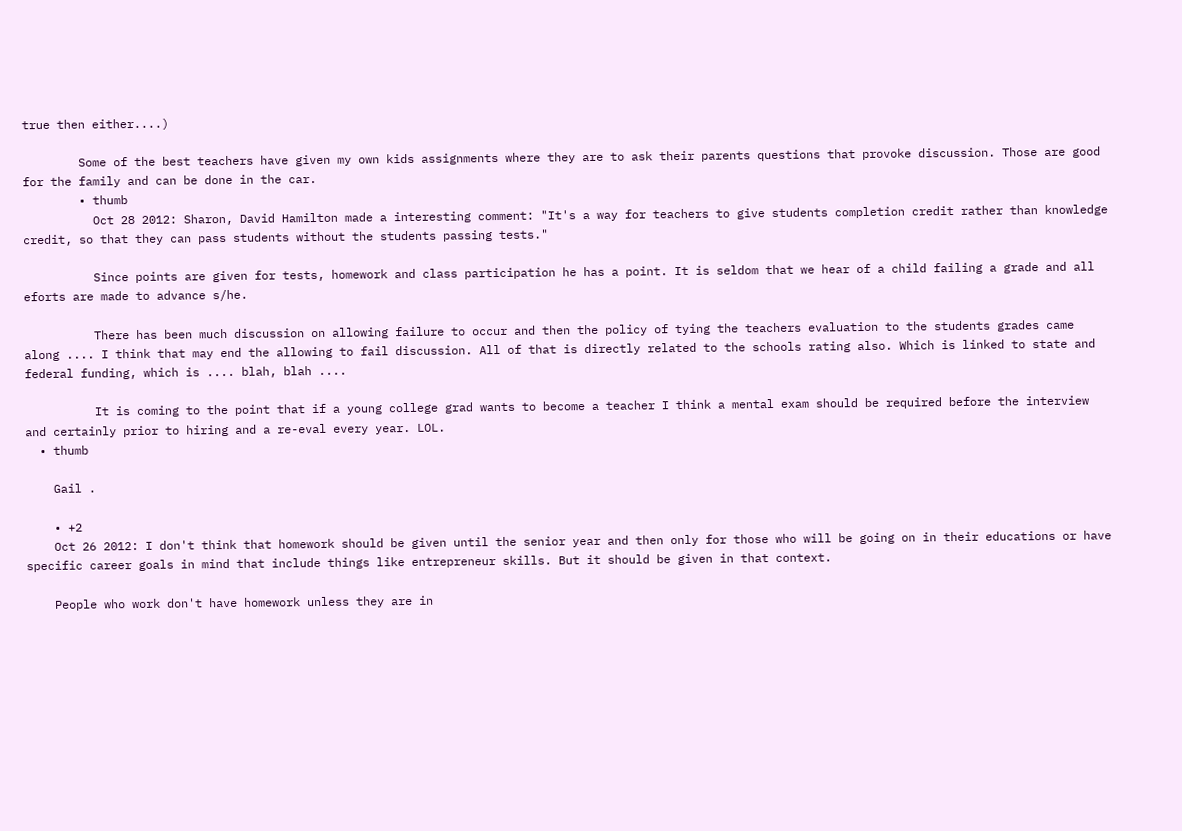true then either....)

        Some of the best teachers have given my own kids assignments where they are to ask their parents questions that provoke discussion. Those are good for the family and can be done in the car.
        • thumb
          Oct 28 2012: Sharon, David Hamilton made a interesting comment: "It's a way for teachers to give students completion credit rather than knowledge credit, so that they can pass students without the students passing tests."

          Since points are given for tests, homework and class participation he has a point. It is seldom that we hear of a child failing a grade and all eforts are made to advance s/he.

          There has been much discussion on allowing failure to occur and then the policy of tying the teachers evaluation to the students grades came along .... I think that may end the allowing to fail discussion. All of that is directly related to the schools rating also. Which is linked to state and federal funding, which is .... blah, blah ....

          It is coming to the point that if a young college grad wants to become a teacher I think a mental exam should be required before the interview and certainly prior to hiring and a re-eval every year. LOL.
  • thumb

    Gail .

    • +2
    Oct 26 2012: I don't think that homework should be given until the senior year and then only for those who will be going on in their educations or have specific career goals in mind that include things like entrepreneur skills. But it should be given in that context.

    People who work don't have homework unless they are in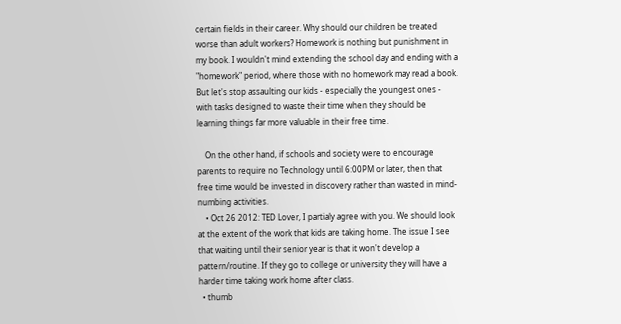certain fields in their career. Why should our children be treated worse than adult workers? Homework is nothing but punishment in my book. I wouldn't mind extending the school day and ending with a "homework" period, where those with no homework may read a book. But let's stop assaulting our kids - especially the youngest ones - with tasks designed to waste their time when they should be learning things far more valuable in their free time.

    On the other hand, if schools and society were to encourage parents to require no Technology until 6:00PM or later, then that free time would be invested in discovery rather than wasted in mind-numbing activities.
    • Oct 26 2012: TED Lover, I partialy agree with you. We should look at the extent of the work that kids are taking home. The issue I see that waiting until their senior year is that it won't develop a pattern/routine. If they go to college or university they will have a harder time taking work home after class.
  • thumb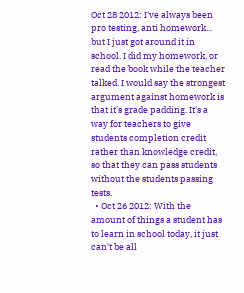Oct 28 2012: I've always been pro testing, anti homework... but I just got around it in school. I did my homework, or read the book while the teacher talked. I would say the strongest argument against homework is that it's grade padding. It's a way for teachers to give students completion credit rather than knowledge credit, so that they can pass students without the students passing tests.
  • Oct 26 2012: With the amount of things a student has to learn in school today, it just can't be all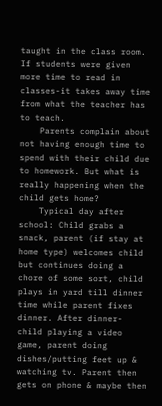taught in the class room. If students were given more time to read in classes-it takes away time from what the teacher has to teach.
    Parents complain about not having enough time to spend with their child due to homework. But what is really happening when the child gets home?
    Typical day after school: Child grabs a snack, parent (if stay at home type) welcomes child but continues doing a chore of some sort, child plays in yard till dinner time while parent fixes dinner. After dinner- child playing a video game, parent doing dishes/putting feet up & watching tv. Parent then gets on phone & maybe then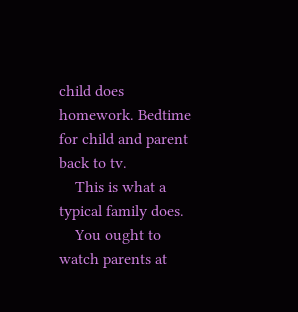child does homework. Bedtime for child and parent back to tv.
    This is what a typical family does.
    You ought to watch parents at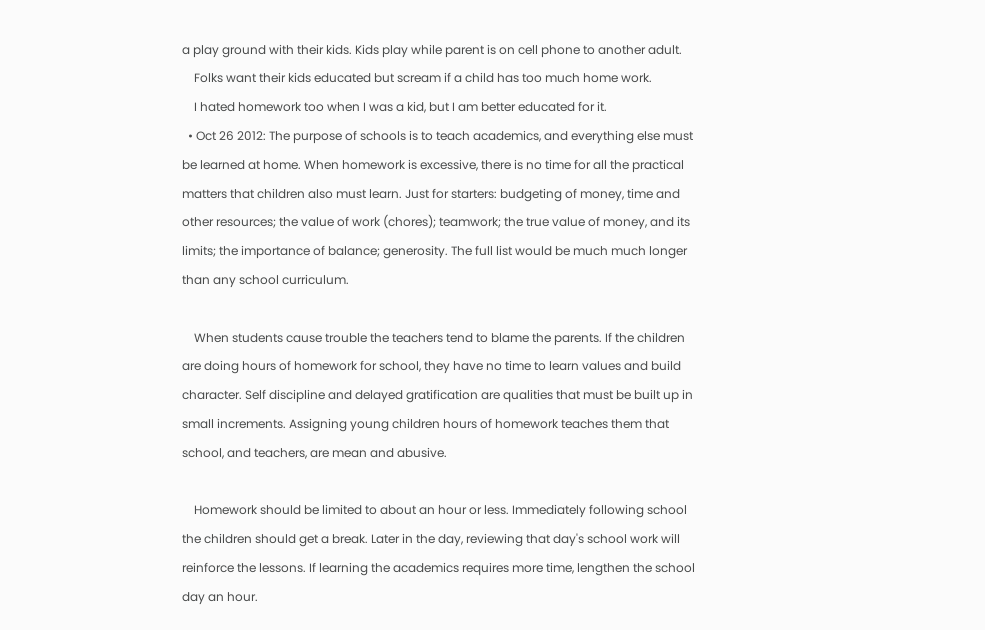a play ground with their kids. Kids play while parent is on cell phone to another adult.
    Folks want their kids educated but scream if a child has too much home work.
    I hated homework too when I was a kid, but I am better educated for it.
  • Oct 26 2012: The purpose of schools is to teach academics, and everything else must be learned at home. When homework is excessive, there is no time for all the practical matters that children also must learn. Just for starters: budgeting of money, time and other resources; the value of work (chores); teamwork; the true value of money, and its limits; the importance of balance; generosity. The full list would be much much longer than any school curriculum.

    When students cause trouble the teachers tend to blame the parents. If the children are doing hours of homework for school, they have no time to learn values and build character. Self discipline and delayed gratification are qualities that must be built up in small increments. Assigning young children hours of homework teaches them that school, and teachers, are mean and abusive.

    Homework should be limited to about an hour or less. Immediately following school the children should get a break. Later in the day, reviewing that day's school work will reinforce the lessons. If learning the academics requires more time, lengthen the school day an hour.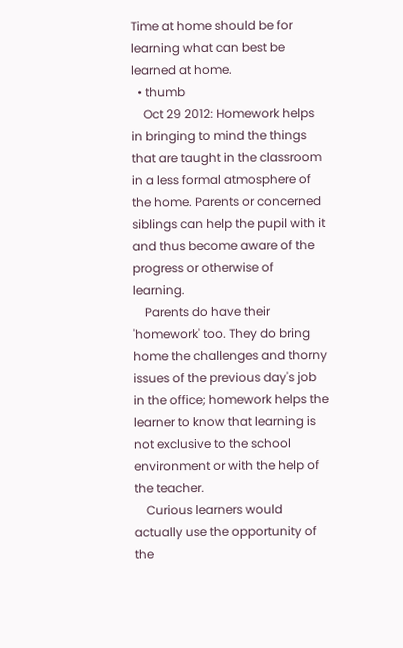Time at home should be for learning what can best be learned at home.
  • thumb
    Oct 29 2012: Homework helps in bringing to mind the things that are taught in the classroom in a less formal atmosphere of the home. Parents or concerned siblings can help the pupil with it and thus become aware of the progress or otherwise of learning.
    Parents do have their 'homework' too. They do bring home the challenges and thorny issues of the previous day's job in the office; homework helps the learner to know that learning is not exclusive to the school environment or with the help of the teacher.
    Curious learners would actually use the opportunity of the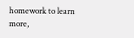homework to learn more,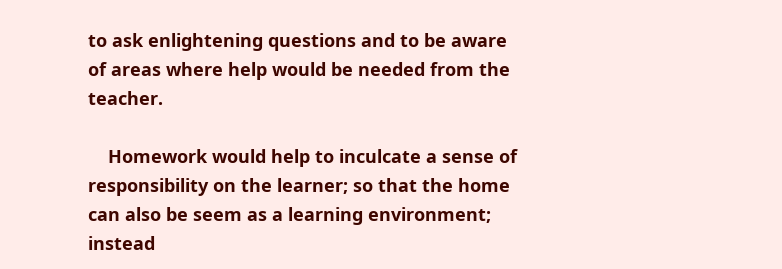to ask enlightening questions and to be aware of areas where help would be needed from the teacher.

    Homework would help to inculcate a sense of responsibility on the learner; so that the home can also be seem as a learning environment; instead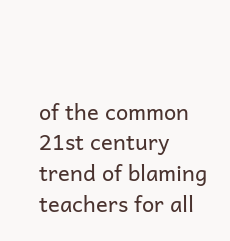of the common 21st century trend of blaming teachers for all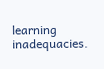learning inadequacies.